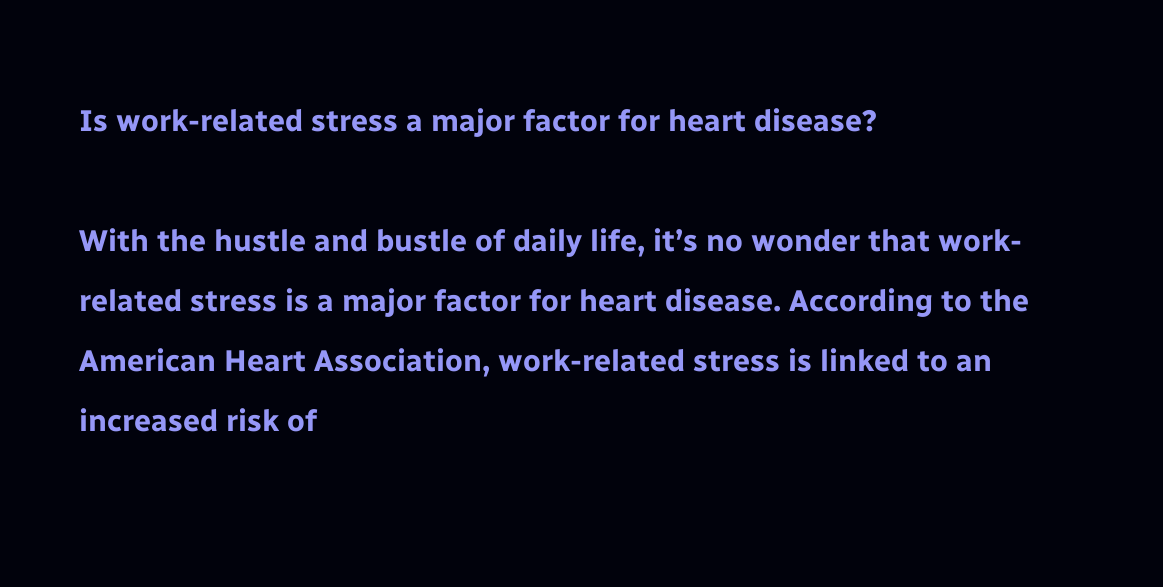Is work-related stress a major factor for heart disease?

With the hustle and bustle of daily life, it’s no wonder that work-related stress is a major factor for heart disease. According to the American Heart Association, work-related stress is linked to an increased risk of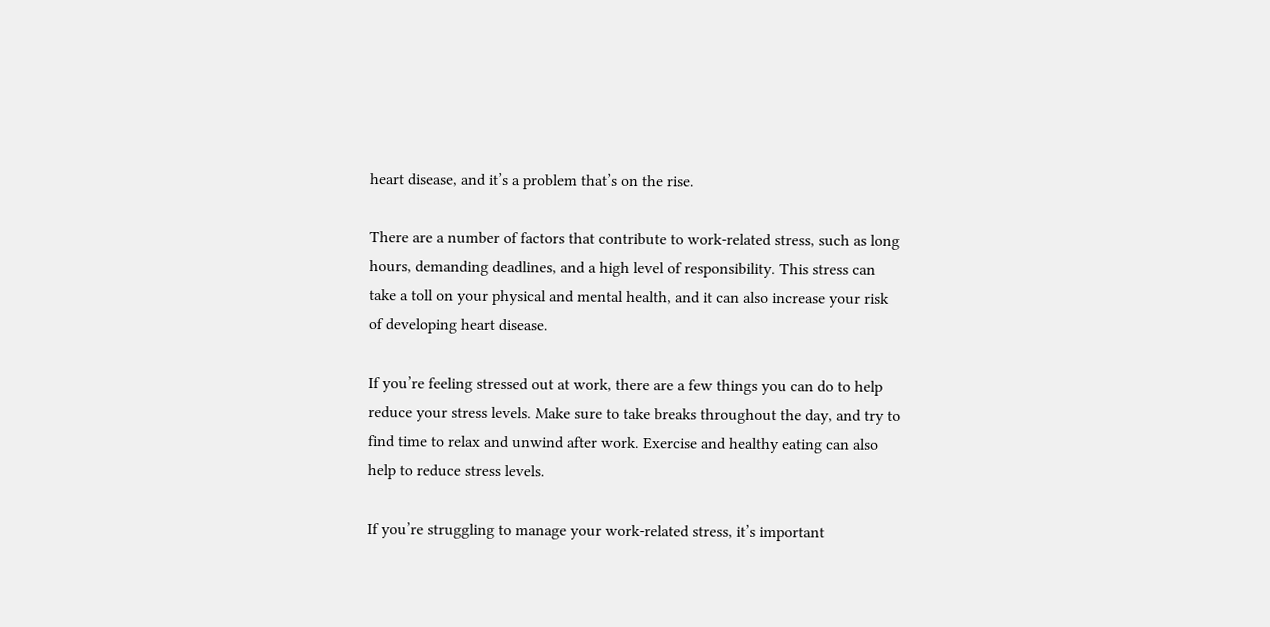heart disease, and it’s a problem that’s on the rise.

There are a number of factors that contribute to work-related stress, such as long hours, demanding deadlines, and a high level of responsibility. This stress can take a toll on your physical and mental health, and it can also increase your risk of developing heart disease.

If you’re feeling stressed out at work, there are a few things you can do to help reduce your stress levels. Make sure to take breaks throughout the day, and try to find time to relax and unwind after work. Exercise and healthy eating can also help to reduce stress levels.

If you’re struggling to manage your work-related stress, it’s important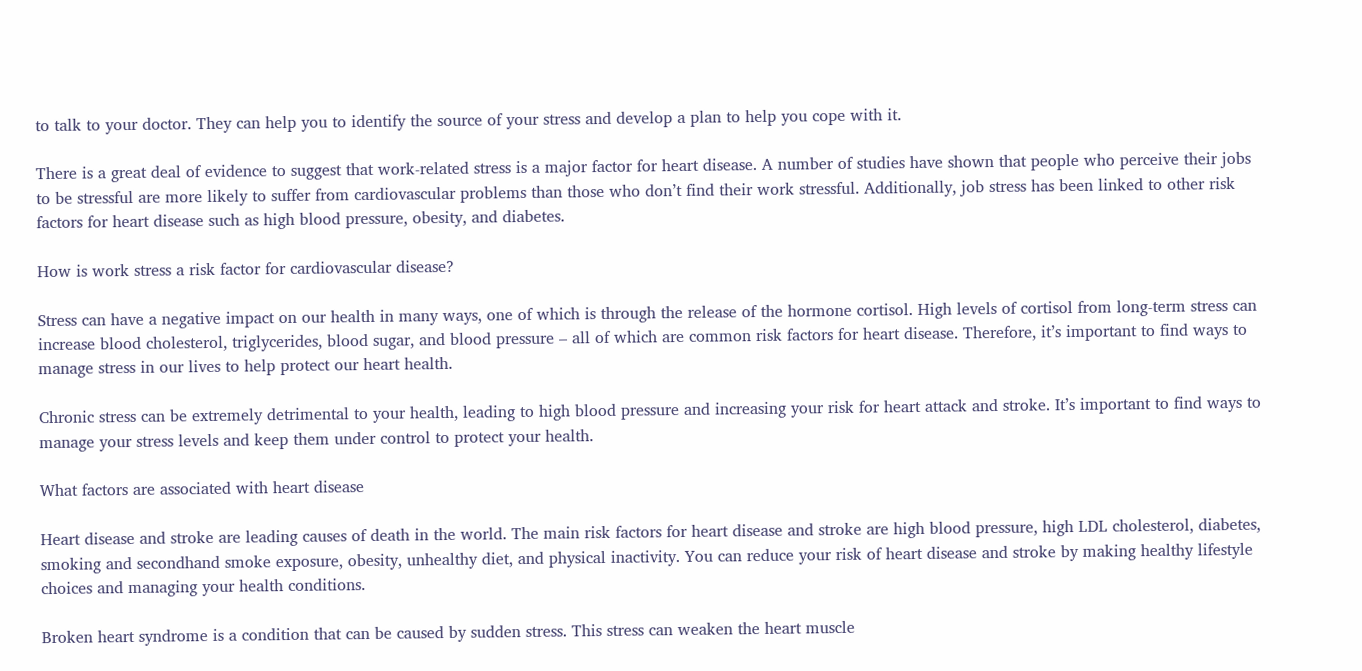to talk to your doctor. They can help you to identify the source of your stress and develop a plan to help you cope with it.

There is a great deal of evidence to suggest that work-related stress is a major factor for heart disease. A number of studies have shown that people who perceive their jobs to be stressful are more likely to suffer from cardiovascular problems than those who don’t find their work stressful. Additionally, job stress has been linked to other risk factors for heart disease such as high blood pressure, obesity, and diabetes.

How is work stress a risk factor for cardiovascular disease?

Stress can have a negative impact on our health in many ways, one of which is through the release of the hormone cortisol. High levels of cortisol from long-term stress can increase blood cholesterol, triglycerides, blood sugar, and blood pressure – all of which are common risk factors for heart disease. Therefore, it’s important to find ways to manage stress in our lives to help protect our heart health.

Chronic stress can be extremely detrimental to your health, leading to high blood pressure and increasing your risk for heart attack and stroke. It’s important to find ways to manage your stress levels and keep them under control to protect your health.

What factors are associated with heart disease

Heart disease and stroke are leading causes of death in the world. The main risk factors for heart disease and stroke are high blood pressure, high LDL cholesterol, diabetes, smoking and secondhand smoke exposure, obesity, unhealthy diet, and physical inactivity. You can reduce your risk of heart disease and stroke by making healthy lifestyle choices and managing your health conditions.

Broken heart syndrome is a condition that can be caused by sudden stress. This stress can weaken the heart muscle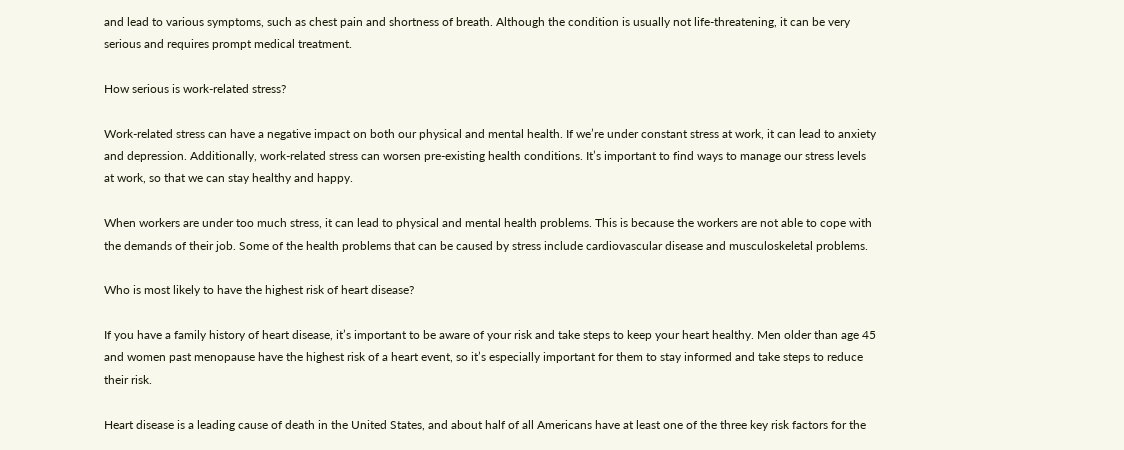and lead to various symptoms, such as chest pain and shortness of breath. Although the condition is usually not life-threatening, it can be very serious and requires prompt medical treatment.

How serious is work-related stress?

Work-related stress can have a negative impact on both our physical and mental health. If we’re under constant stress at work, it can lead to anxiety and depression. Additionally, work-related stress can worsen pre-existing health conditions. It’s important to find ways to manage our stress levels at work, so that we can stay healthy and happy.

When workers are under too much stress, it can lead to physical and mental health problems. This is because the workers are not able to cope with the demands of their job. Some of the health problems that can be caused by stress include cardiovascular disease and musculoskeletal problems.

Who is most likely to have the highest risk of heart disease?

If you have a family history of heart disease, it’s important to be aware of your risk and take steps to keep your heart healthy. Men older than age 45 and women past menopause have the highest risk of a heart event, so it’s especially important for them to stay informed and take steps to reduce their risk.

Heart disease is a leading cause of death in the United States, and about half of all Americans have at least one of the three key risk factors for the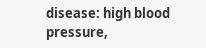disease: high blood pressure,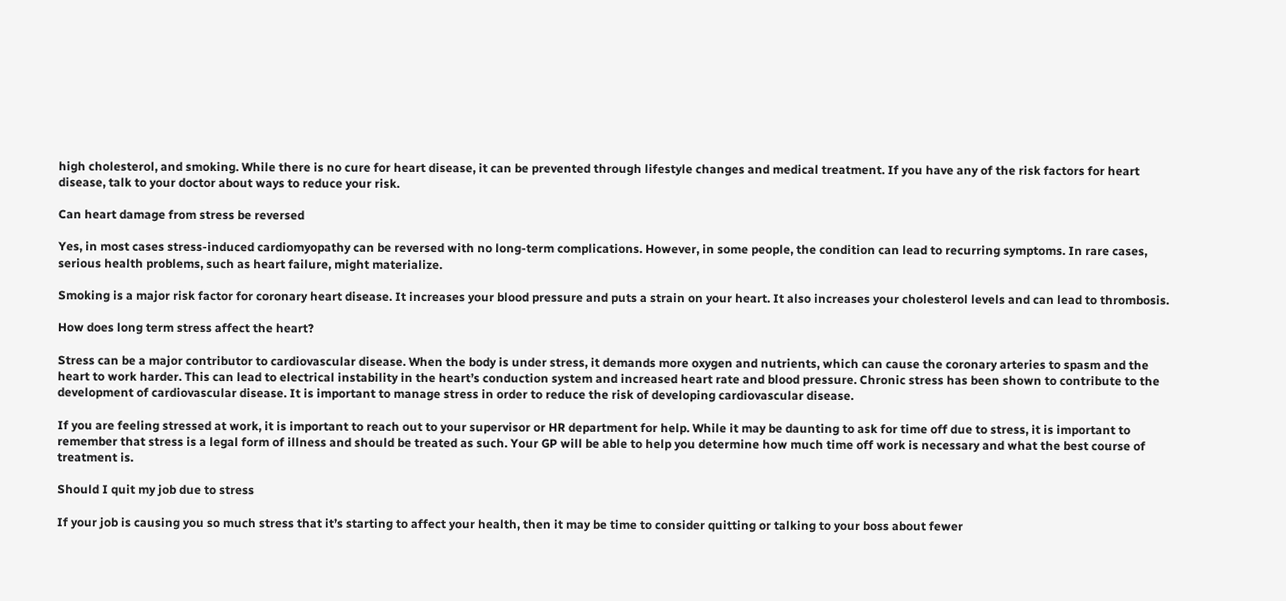high cholesterol, and smoking. While there is no cure for heart disease, it can be prevented through lifestyle changes and medical treatment. If you have any of the risk factors for heart disease, talk to your doctor about ways to reduce your risk.

Can heart damage from stress be reversed

Yes, in most cases stress-induced cardiomyopathy can be reversed with no long-term complications. However, in some people, the condition can lead to recurring symptoms. In rare cases, serious health problems, such as heart failure, might materialize.

Smoking is a major risk factor for coronary heart disease. It increases your blood pressure and puts a strain on your heart. It also increases your cholesterol levels and can lead to thrombosis.

How does long term stress affect the heart?

Stress can be a major contributor to cardiovascular disease. When the body is under stress, it demands more oxygen and nutrients, which can cause the coronary arteries to spasm and the heart to work harder. This can lead to electrical instability in the heart’s conduction system and increased heart rate and blood pressure. Chronic stress has been shown to contribute to the development of cardiovascular disease. It is important to manage stress in order to reduce the risk of developing cardiovascular disease.

If you are feeling stressed at work, it is important to reach out to your supervisor or HR department for help. While it may be daunting to ask for time off due to stress, it is important to remember that stress is a legal form of illness and should be treated as such. Your GP will be able to help you determine how much time off work is necessary and what the best course of treatment is.

Should I quit my job due to stress

If your job is causing you so much stress that it’s starting to affect your health, then it may be time to consider quitting or talking to your boss about fewer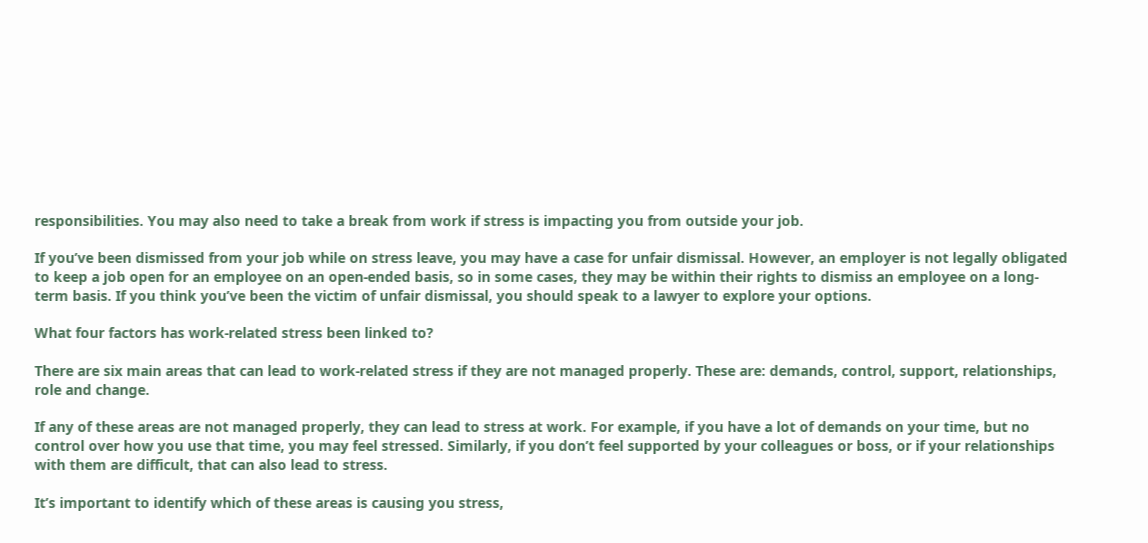responsibilities. You may also need to take a break from work if stress is impacting you from outside your job.

If you’ve been dismissed from your job while on stress leave, you may have a case for unfair dismissal. However, an employer is not legally obligated to keep a job open for an employee on an open-ended basis, so in some cases, they may be within their rights to dismiss an employee on a long-term basis. If you think you’ve been the victim of unfair dismissal, you should speak to a lawyer to explore your options.

What four factors has work-related stress been linked to?

There are six main areas that can lead to work-related stress if they are not managed properly. These are: demands, control, support, relationships, role and change.

If any of these areas are not managed properly, they can lead to stress at work. For example, if you have a lot of demands on your time, but no control over how you use that time, you may feel stressed. Similarly, if you don’t feel supported by your colleagues or boss, or if your relationships with them are difficult, that can also lead to stress.

It’s important to identify which of these areas is causing you stress,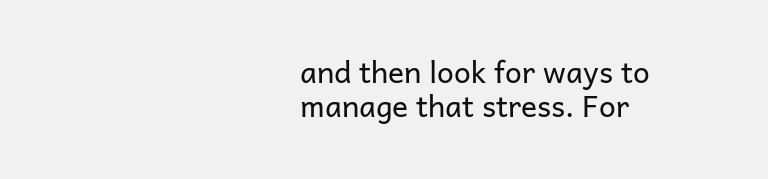and then look for ways to manage that stress. For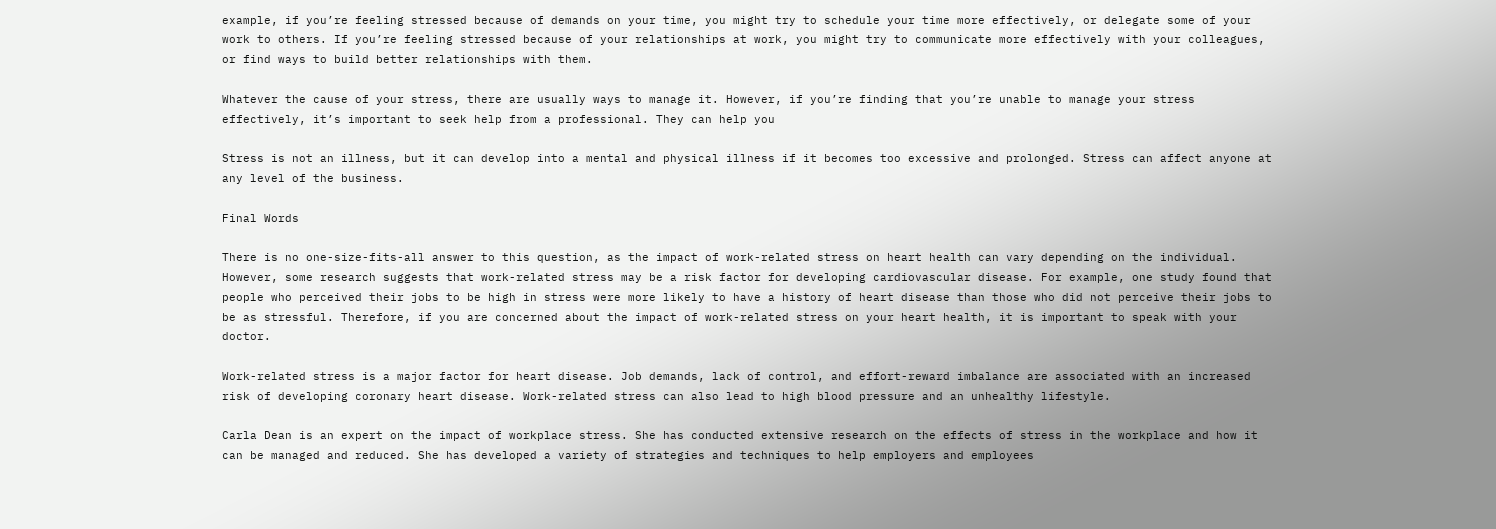example, if you’re feeling stressed because of demands on your time, you might try to schedule your time more effectively, or delegate some of your work to others. If you’re feeling stressed because of your relationships at work, you might try to communicate more effectively with your colleagues, or find ways to build better relationships with them.

Whatever the cause of your stress, there are usually ways to manage it. However, if you’re finding that you’re unable to manage your stress effectively, it’s important to seek help from a professional. They can help you

Stress is not an illness, but it can develop into a mental and physical illness if it becomes too excessive and prolonged. Stress can affect anyone at any level of the business.

Final Words

There is no one-size-fits-all answer to this question, as the impact of work-related stress on heart health can vary depending on the individual. However, some research suggests that work-related stress may be a risk factor for developing cardiovascular disease. For example, one study found that people who perceived their jobs to be high in stress were more likely to have a history of heart disease than those who did not perceive their jobs to be as stressful. Therefore, if you are concerned about the impact of work-related stress on your heart health, it is important to speak with your doctor.

Work-related stress is a major factor for heart disease. Job demands, lack of control, and effort-reward imbalance are associated with an increased risk of developing coronary heart disease. Work-related stress can also lead to high blood pressure and an unhealthy lifestyle.

Carla Dean is an expert on the impact of workplace stress. She has conducted extensive research on the effects of stress in the workplace and how it can be managed and reduced. She has developed a variety of strategies and techniques to help employers and employees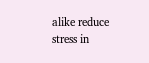alike reduce stress in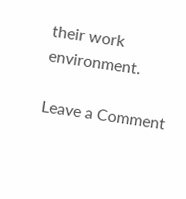their work environment.

Leave a Comment